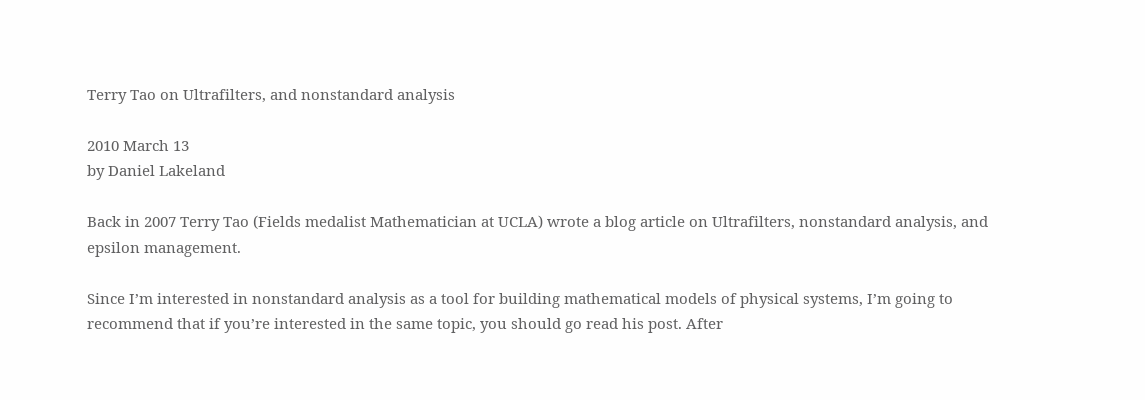Terry Tao on Ultrafilters, and nonstandard analysis

2010 March 13
by Daniel Lakeland

Back in 2007 Terry Tao (Fields medalist Mathematician at UCLA) wrote a blog article on Ultrafilters, nonstandard analysis, and epsilon management.

Since I’m interested in nonstandard analysis as a tool for building mathematical models of physical systems, I’m going to recommend that if you’re interested in the same topic, you should go read his post. After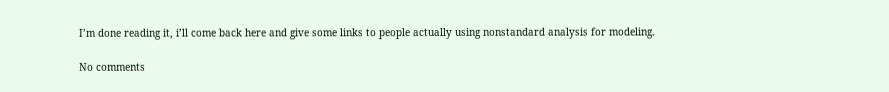I’m done reading it, i’ll come back here and give some links to people actually using nonstandard analysis for modeling.

No comments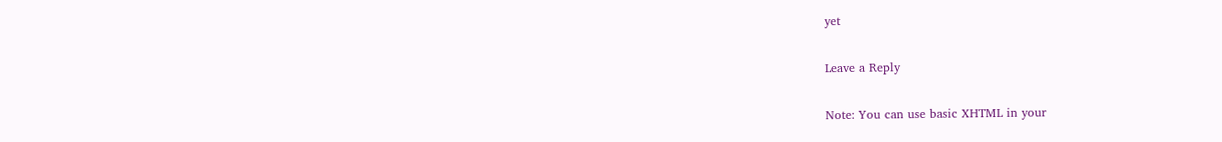yet

Leave a Reply

Note: You can use basic XHTML in your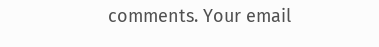comments. Your email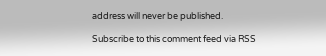address will never be published.

Subscribe to this comment feed via RSS